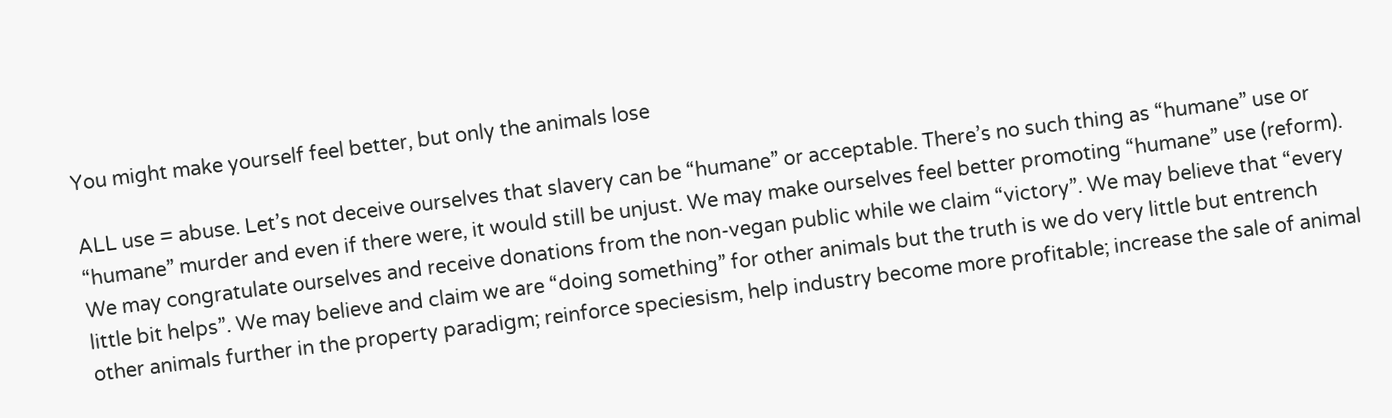You might make yourself feel better, but only the animals lose

ALL use = abuse. Let’s not deceive ourselves that slavery can be “humane” or acceptable. There’s no such thing as “humane” use or “humane” murder and even if there were, it would still be unjust. We may make ourselves feel better promoting “humane” use (reform). We may congratulate ourselves and receive donations from the non-vegan public while we claim “victory”. We may believe that “every little bit helps”. We may believe and claim we are “doing something” for other animals but the truth is we do very little but entrench other animals further in the property paradigm; reinforce speciesism, help industry become more profitable; increase the sale of animal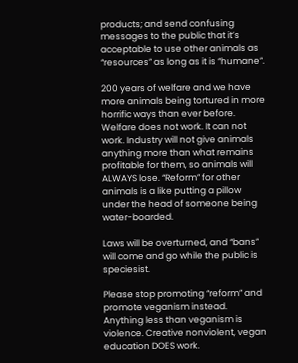products; and send confusing messages to the public that it’s acceptable to use other animals as “resources” as long as it is “humane”.

200 years of welfare and we have more animals being tortured in more horrific ways than ever before. Welfare does not work. It can not work. Industry will not give animals anything more than what remains profitable for them, so animals will ALWAYS lose. “Reform” for other animals is a like putting a pillow under the head of someone being water-boarded.

Laws will be overturned, and “bans” will come and go while the public is speciesist.

Please stop promoting “reform” and promote veganism instead. Anything less than veganism is violence. Creative nonviolent, vegan education DOES work.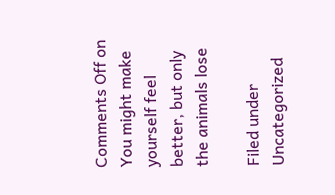Comments Off on You might make yourself feel better, but only the animals lose

Filed under Uncategorized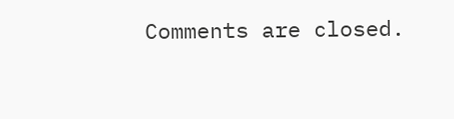Comments are closed.